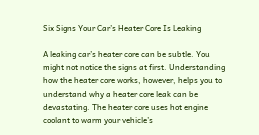Six Signs Your Car’s Heater Core Is Leaking

A leaking car’s heater core can be subtle. You might not notice the signs at first. Understanding how the heater core works, however, helps you to understand why a heater core leak can be devastating. The heater core uses hot engine coolant to warm your vehicle’s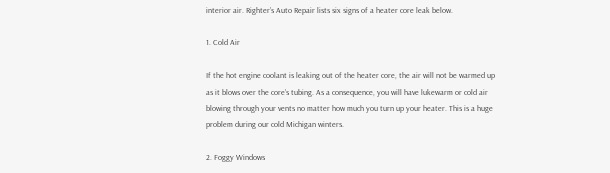interior air. Righter’s Auto Repair lists six signs of a heater core leak below.

1. Cold Air

If the hot engine coolant is leaking out of the heater core, the air will not be warmed up as it blows over the core’s tubing. As a consequence, you will have lukewarm or cold air blowing through your vents no matter how much you turn up your heater. This is a huge problem during our cold Michigan winters.

2. Foggy Windows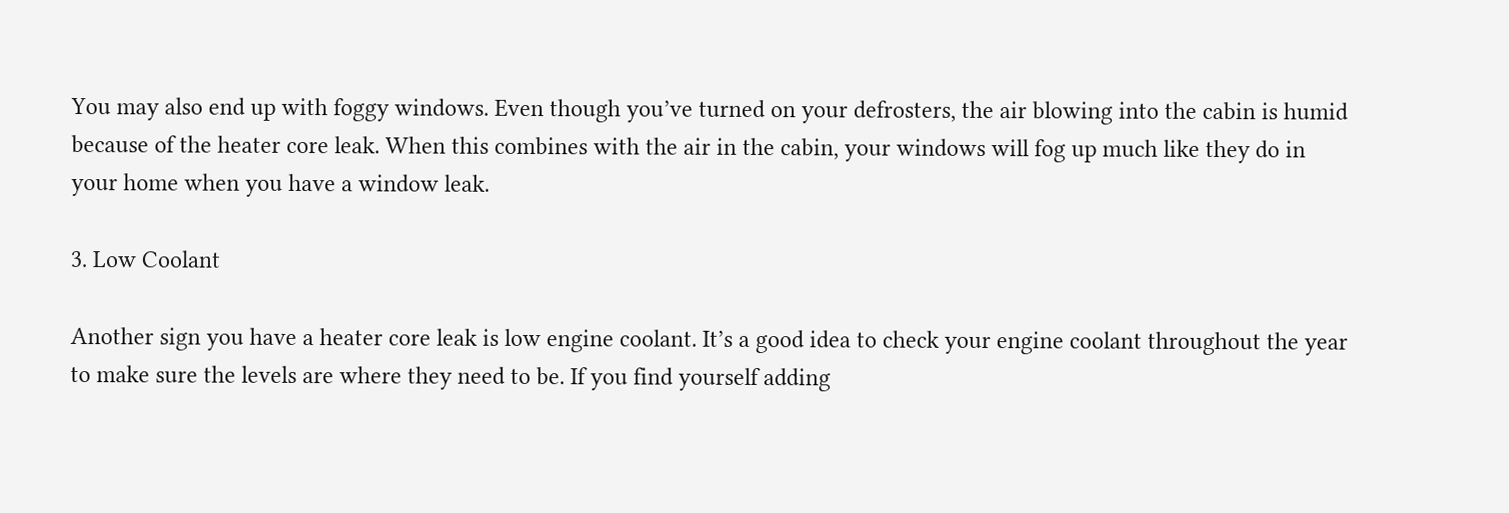You may also end up with foggy windows. Even though you’ve turned on your defrosters, the air blowing into the cabin is humid because of the heater core leak. When this combines with the air in the cabin, your windows will fog up much like they do in your home when you have a window leak.

3. Low Coolant

Another sign you have a heater core leak is low engine coolant. It’s a good idea to check your engine coolant throughout the year to make sure the levels are where they need to be. If you find yourself adding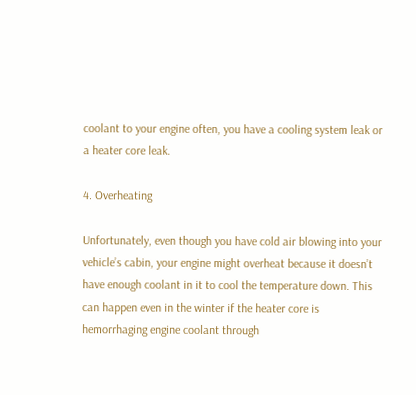coolant to your engine often, you have a cooling system leak or a heater core leak.

4. Overheating

Unfortunately, even though you have cold air blowing into your vehicle’s cabin, your engine might overheat because it doesn’t have enough coolant in it to cool the temperature down. This can happen even in the winter if the heater core is hemorrhaging engine coolant through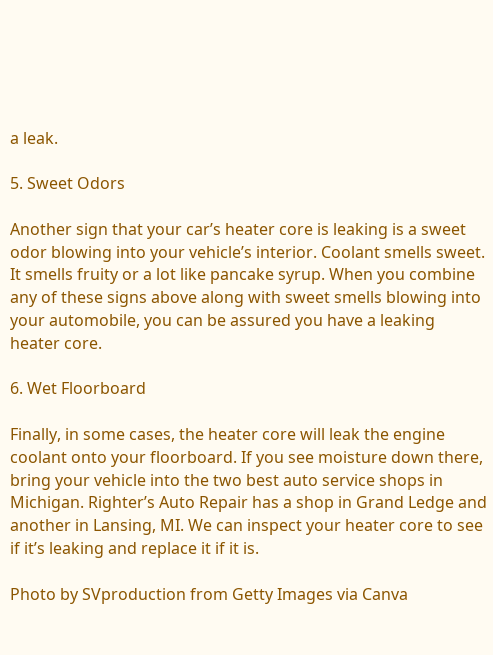a leak.

5. Sweet Odors

Another sign that your car’s heater core is leaking is a sweet odor blowing into your vehicle’s interior. Coolant smells sweet. It smells fruity or a lot like pancake syrup. When you combine any of these signs above along with sweet smells blowing into your automobile, you can be assured you have a leaking heater core.

6. Wet Floorboard

Finally, in some cases, the heater core will leak the engine coolant onto your floorboard. If you see moisture down there, bring your vehicle into the two best auto service shops in Michigan. Righter’s Auto Repair has a shop in Grand Ledge and another in Lansing, MI. We can inspect your heater core to see if it’s leaking and replace it if it is.

Photo by SVproduction from Getty Images via Canva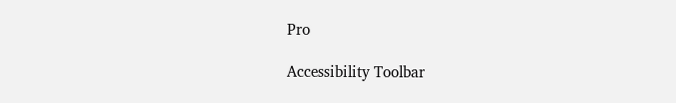Pro

Accessibility Toolbar